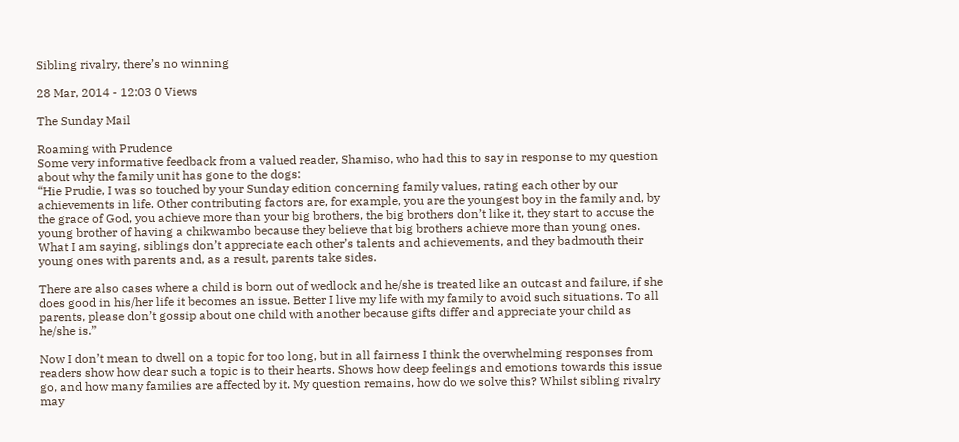Sibling rivalry, there’s no winning

28 Mar, 2014 - 12:03 0 Views

The Sunday Mail

Roaming with Prudence
Some very informative feedback from a valued reader, Shamiso, who had this to say in response to my question about why the family unit has gone to the dogs:
“Hie Prudie, I was so touched by your Sunday edition concerning family values, rating each other by our achievements in life. Other contributing factors are, for example, you are the youngest boy in the family and, by the grace of God, you achieve more than your big brothers, the big brothers don’t like it, they start to accuse the young brother of having a chikwambo because they believe that big brothers achieve more than young ones. What I am saying, siblings don’t appreciate each other’s talents and achievements, and they badmouth their young ones with parents and, as a result, parents take sides.

There are also cases where a child is born out of wedlock and he/she is treated like an outcast and failure, if she does good in his/her life it becomes an issue. Better I live my life with my family to avoid such situations. To all parents, please don’t gossip about one child with another because gifts differ and appreciate your child as he/she is.”

Now I don’t mean to dwell on a topic for too long, but in all fairness I think the overwhelming responses from readers show how dear such a topic is to their hearts. Shows how deep feelings and emotions towards this issue go, and how many families are affected by it. My question remains, how do we solve this? Whilst sibling rivalry may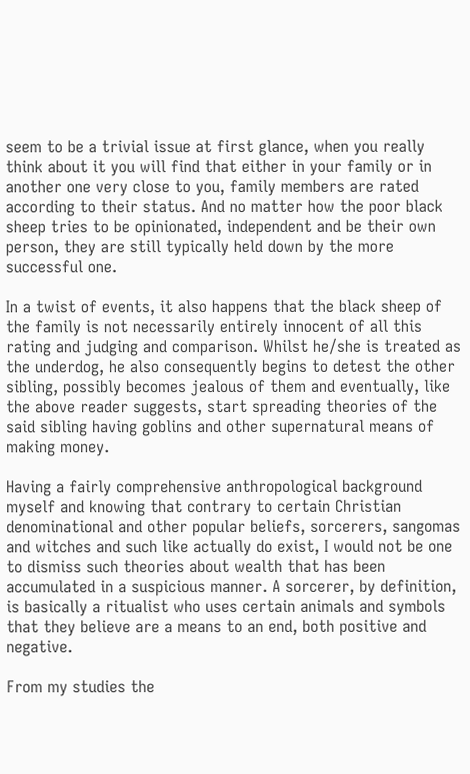seem to be a trivial issue at first glance, when you really think about it you will find that either in your family or in another one very close to you, family members are rated according to their status. And no matter how the poor black sheep tries to be opinionated, independent and be their own person, they are still typically held down by the more successful one.

In a twist of events, it also happens that the black sheep of the family is not necessarily entirely innocent of all this rating and judging and comparison. Whilst he/she is treated as the underdog, he also consequently begins to detest the other sibling, possibly becomes jealous of them and eventually, like the above reader suggests, start spreading theories of the said sibling having goblins and other supernatural means of making money.

Having a fairly comprehensive anthropological background myself and knowing that contrary to certain Christian denominational and other popular beliefs, sorcerers, sangomas and witches and such like actually do exist, I would not be one to dismiss such theories about wealth that has been accumulated in a suspicious manner. A sorcerer, by definition, is basically a ritualist who uses certain animals and symbols that they believe are a means to an end, both positive and negative.

From my studies the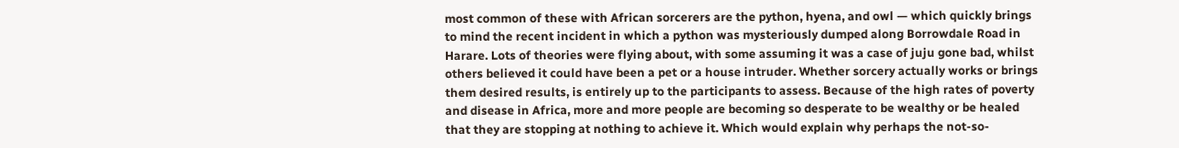most common of these with African sorcerers are the python, hyena, and owl — which quickly brings to mind the recent incident in which a python was mysteriously dumped along Borrowdale Road in Harare. Lots of theories were flying about, with some assuming it was a case of juju gone bad, whilst others believed it could have been a pet or a house intruder. Whether sorcery actually works or brings them desired results, is entirely up to the participants to assess. Because of the high rates of poverty and disease in Africa, more and more people are becoming so desperate to be wealthy or be healed that they are stopping at nothing to achieve it. Which would explain why perhaps the not-so-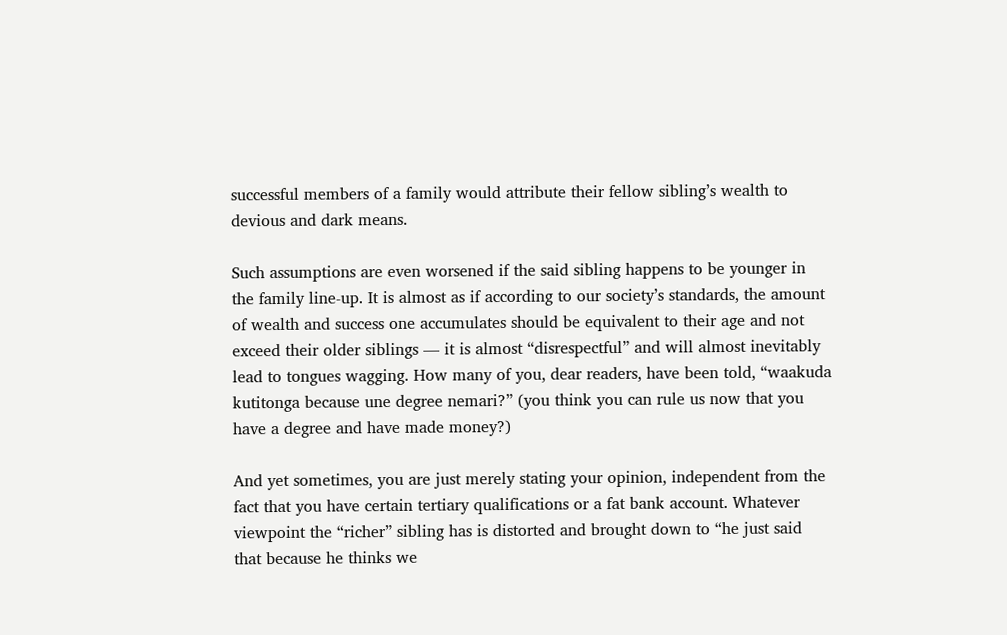successful members of a family would attribute their fellow sibling’s wealth to devious and dark means.

Such assumptions are even worsened if the said sibling happens to be younger in the family line-up. It is almost as if according to our society’s standards, the amount of wealth and success one accumulates should be equivalent to their age and not exceed their older siblings — it is almost “disrespectful” and will almost inevitably lead to tongues wagging. How many of you, dear readers, have been told, “waakuda kutitonga because une degree nemari?” (you think you can rule us now that you have a degree and have made money?)

And yet sometimes, you are just merely stating your opinion, independent from the fact that you have certain tertiary qualifications or a fat bank account. Whatever viewpoint the “richer” sibling has is distorted and brought down to “he just said that because he thinks we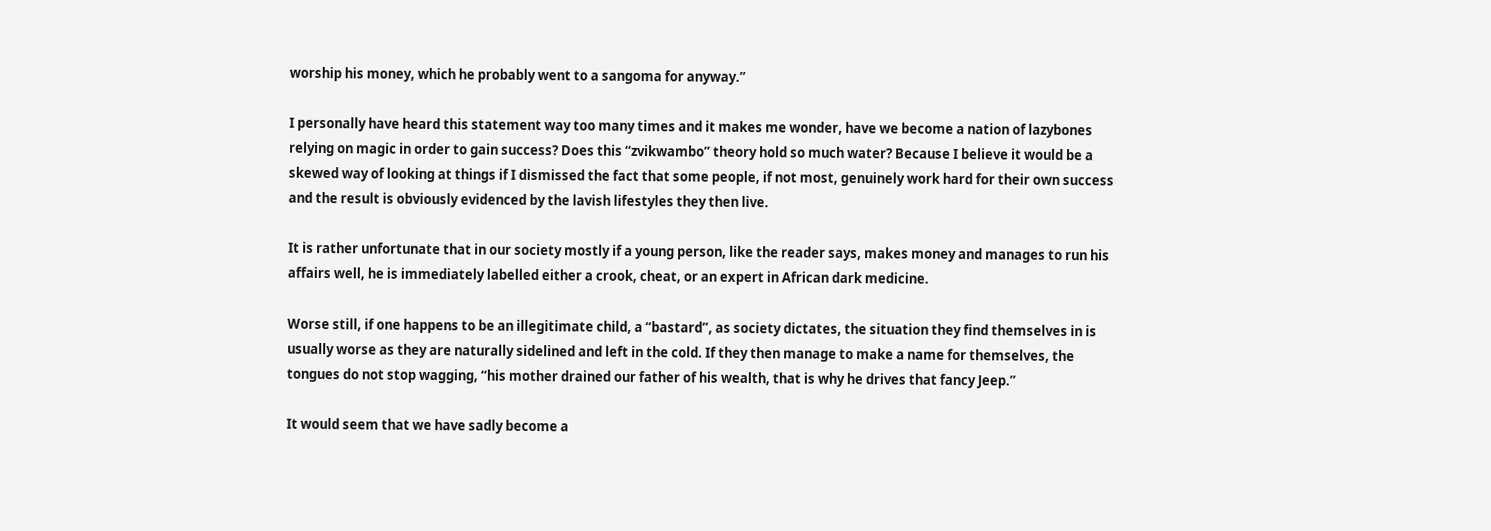worship his money, which he probably went to a sangoma for anyway.”

I personally have heard this statement way too many times and it makes me wonder, have we become a nation of lazybones relying on magic in order to gain success? Does this “zvikwambo” theory hold so much water? Because I believe it would be a skewed way of looking at things if I dismissed the fact that some people, if not most, genuinely work hard for their own success and the result is obviously evidenced by the lavish lifestyles they then live.

It is rather unfortunate that in our society mostly if a young person, like the reader says, makes money and manages to run his affairs well, he is immediately labelled either a crook, cheat, or an expert in African dark medicine.

Worse still, if one happens to be an illegitimate child, a “bastard”, as society dictates, the situation they find themselves in is usually worse as they are naturally sidelined and left in the cold. If they then manage to make a name for themselves, the tongues do not stop wagging, “his mother drained our father of his wealth, that is why he drives that fancy Jeep.”

It would seem that we have sadly become a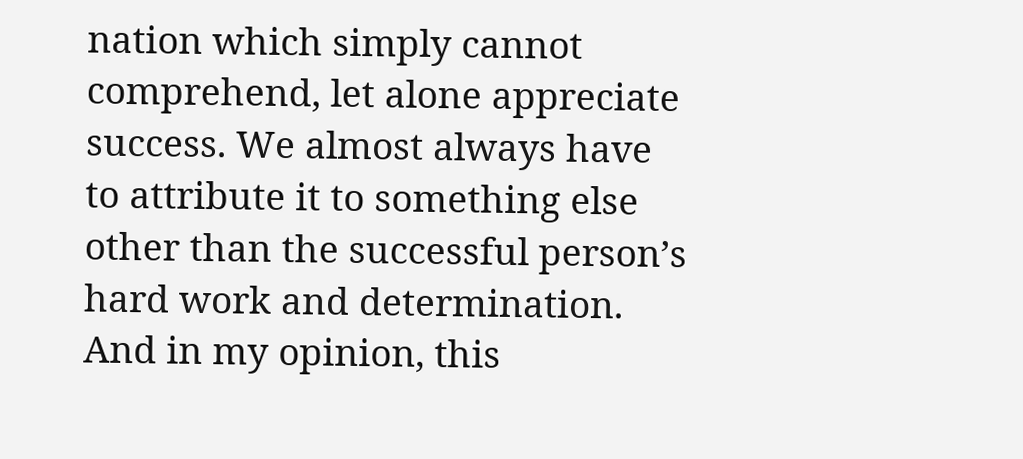nation which simply cannot comprehend, let alone appreciate success. We almost always have to attribute it to something else other than the successful person’s hard work and determination. And in my opinion, this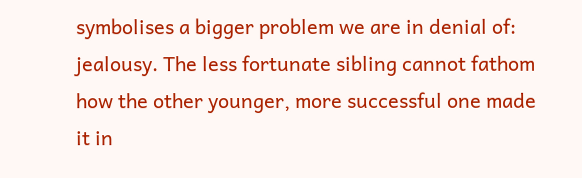symbolises a bigger problem we are in denial of: jealousy. The less fortunate sibling cannot fathom how the other younger, more successful one made it in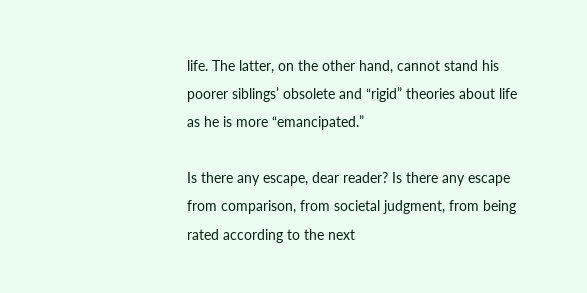life. The latter, on the other hand, cannot stand his poorer siblings’ obsolete and “rigid” theories about life as he is more “emancipated.”

Is there any escape, dear reader? Is there any escape from comparison, from societal judgment, from being rated according to the next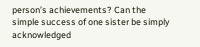person’s achievements? Can the simple success of one sister be simply acknowledged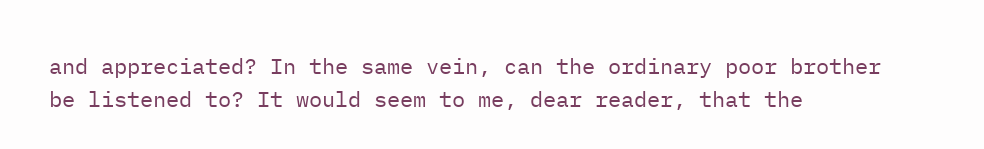and appreciated? In the same vein, can the ordinary poor brother be listened to? It would seem to me, dear reader, that the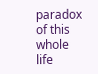paradox of this whole life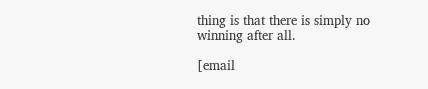thing is that there is simply no winning after all.

[email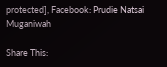protected], Facebook: Prudie Natsai Muganiwah

Share This: